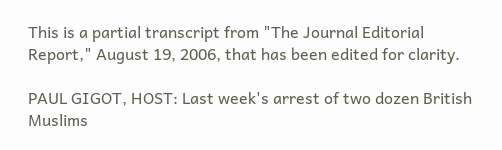This is a partial transcript from "The Journal Editorial Report," August 19, 2006, that has been edited for clarity.

PAUL GIGOT, HOST: Last week's arrest of two dozen British Muslims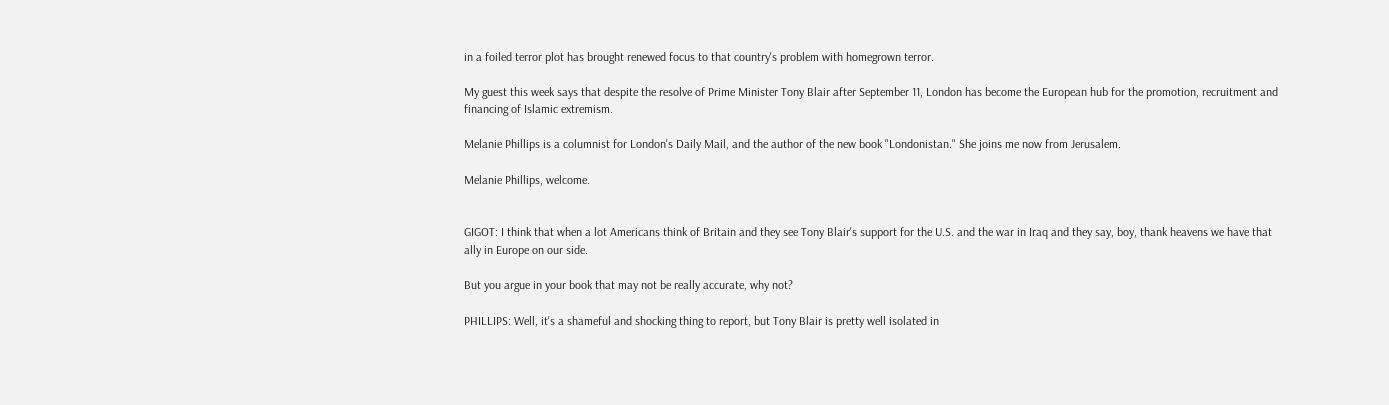in a foiled terror plot has brought renewed focus to that country's problem with homegrown terror.

My guest this week says that despite the resolve of Prime Minister Tony Blair after September 11, London has become the European hub for the promotion, recruitment and financing of Islamic extremism.

Melanie Phillips is a columnist for London's Daily Mail, and the author of the new book "Londonistan." She joins me now from Jerusalem.

Melanie Phillips, welcome.


GIGOT: I think that when a lot Americans think of Britain and they see Tony Blair's support for the U.S. and the war in Iraq and they say, boy, thank heavens we have that ally in Europe on our side.

But you argue in your book that may not be really accurate, why not?

PHILLIPS: Well, it's a shameful and shocking thing to report, but Tony Blair is pretty well isolated in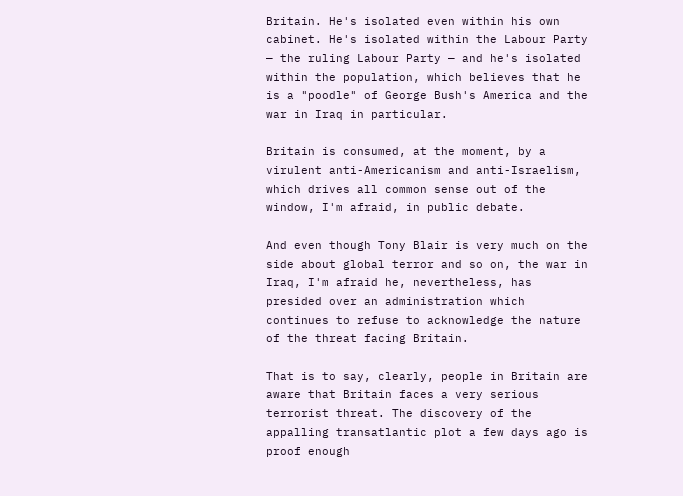Britain. He's isolated even within his own cabinet. He's isolated within the Labour Party — the ruling Labour Party — and he's isolated within the population, which believes that he is a "poodle" of George Bush's America and the war in Iraq in particular.

Britain is consumed, at the moment, by a virulent anti-Americanism and anti-Israelism, which drives all common sense out of the window, I'm afraid, in public debate.

And even though Tony Blair is very much on the side about global terror and so on, the war in Iraq, I'm afraid he, nevertheless, has presided over an administration which continues to refuse to acknowledge the nature of the threat facing Britain.

That is to say, clearly, people in Britain are aware that Britain faces a very serious terrorist threat. The discovery of the appalling transatlantic plot a few days ago is proof enough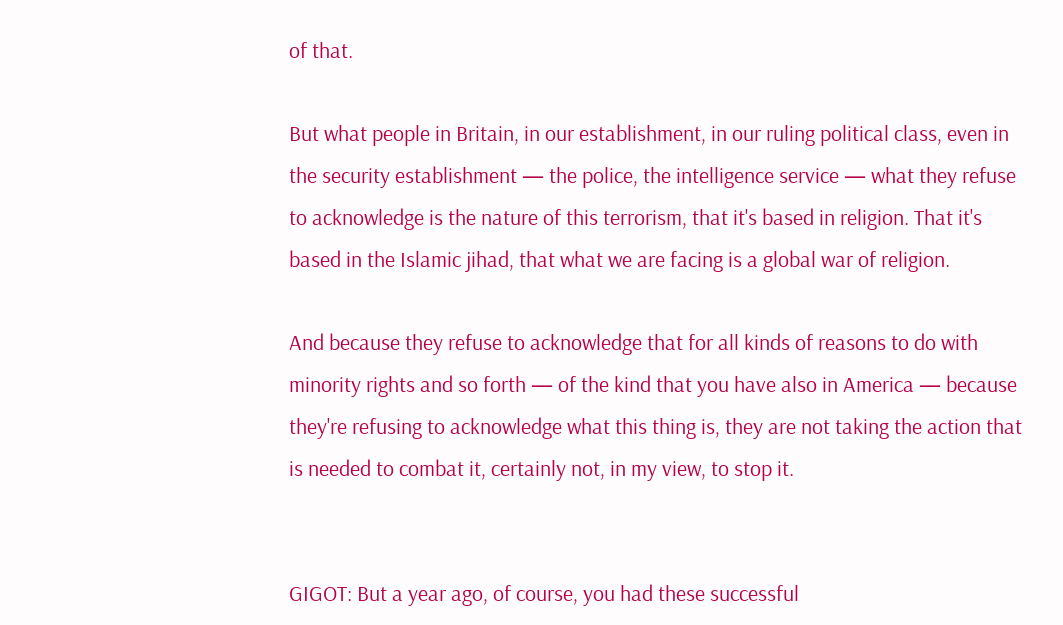of that.

But what people in Britain, in our establishment, in our ruling political class, even in the security establishment — the police, the intelligence service — what they refuse to acknowledge is the nature of this terrorism, that it's based in religion. That it's based in the Islamic jihad, that what we are facing is a global war of religion.

And because they refuse to acknowledge that for all kinds of reasons to do with minority rights and so forth — of the kind that you have also in America — because they're refusing to acknowledge what this thing is, they are not taking the action that is needed to combat it, certainly not, in my view, to stop it.


GIGOT: But a year ago, of course, you had these successful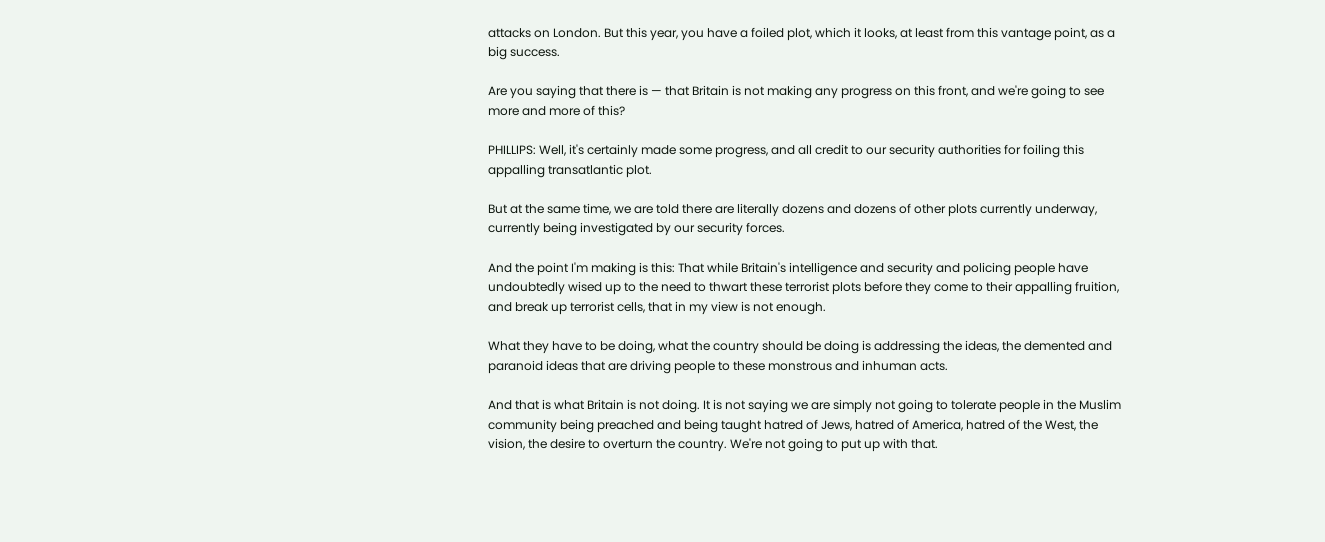attacks on London. But this year, you have a foiled plot, which it looks, at least from this vantage point, as a big success.

Are you saying that there is — that Britain is not making any progress on this front, and we're going to see more and more of this?

PHILLIPS: Well, it's certainly made some progress, and all credit to our security authorities for foiling this appalling transatlantic plot.

But at the same time, we are told there are literally dozens and dozens of other plots currently underway, currently being investigated by our security forces.

And the point I'm making is this: That while Britain's intelligence and security and policing people have undoubtedly wised up to the need to thwart these terrorist plots before they come to their appalling fruition, and break up terrorist cells, that in my view is not enough.

What they have to be doing, what the country should be doing is addressing the ideas, the demented and paranoid ideas that are driving people to these monstrous and inhuman acts.

And that is what Britain is not doing. It is not saying we are simply not going to tolerate people in the Muslim community being preached and being taught hatred of Jews, hatred of America, hatred of the West, the vision, the desire to overturn the country. We're not going to put up with that.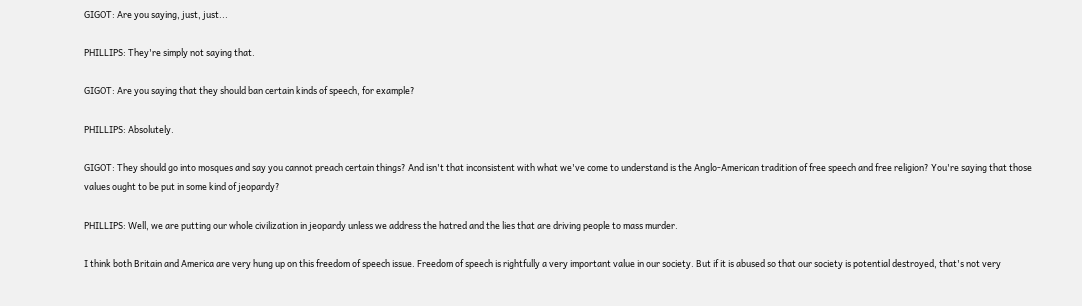GIGOT: Are you saying, just, just...

PHILLIPS: They're simply not saying that.

GIGOT: Are you saying that they should ban certain kinds of speech, for example?

PHILLIPS: Absolutely.

GIGOT: They should go into mosques and say you cannot preach certain things? And isn't that inconsistent with what we've come to understand is the Anglo-American tradition of free speech and free religion? You're saying that those values ought to be put in some kind of jeopardy?

PHILLIPS: Well, we are putting our whole civilization in jeopardy unless we address the hatred and the lies that are driving people to mass murder.

I think both Britain and America are very hung up on this freedom of speech issue. Freedom of speech is rightfully a very important value in our society. But if it is abused so that our society is potential destroyed, that's not very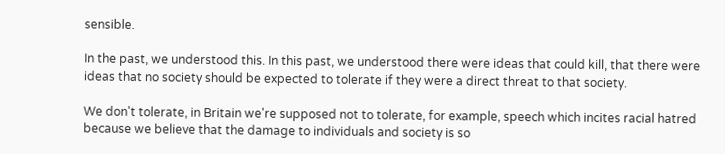sensible.

In the past, we understood this. In this past, we understood there were ideas that could kill, that there were ideas that no society should be expected to tolerate if they were a direct threat to that society.

We don't tolerate, in Britain we're supposed not to tolerate, for example, speech which incites racial hatred because we believe that the damage to individuals and society is so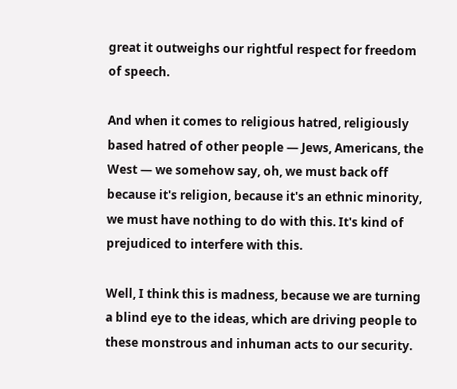great it outweighs our rightful respect for freedom of speech.

And when it comes to religious hatred, religiously based hatred of other people — Jews, Americans, the West — we somehow say, oh, we must back off because it's religion, because it's an ethnic minority, we must have nothing to do with this. It's kind of prejudiced to interfere with this.

Well, I think this is madness, because we are turning a blind eye to the ideas, which are driving people to these monstrous and inhuman acts to our security.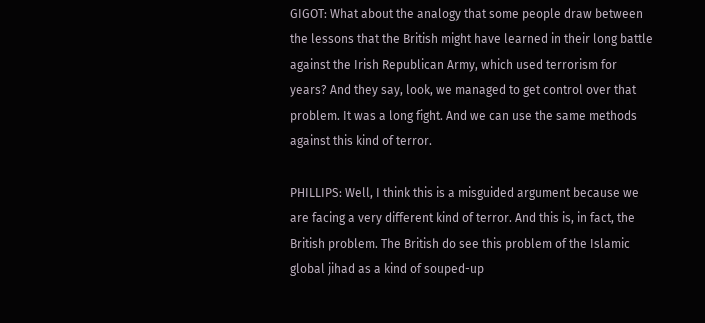GIGOT: What about the analogy that some people draw between the lessons that the British might have learned in their long battle against the Irish Republican Army, which used terrorism for years? And they say, look, we managed to get control over that problem. It was a long fight. And we can use the same methods against this kind of terror.

PHILLIPS: Well, I think this is a misguided argument because we are facing a very different kind of terror. And this is, in fact, the British problem. The British do see this problem of the Islamic global jihad as a kind of souped-up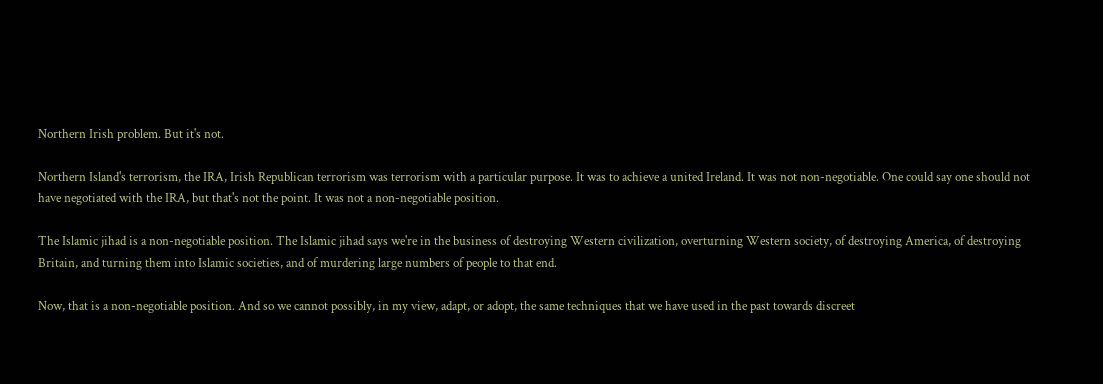Northern Irish problem. But it's not.

Northern Island's terrorism, the IRA, Irish Republican terrorism was terrorism with a particular purpose. It was to achieve a united Ireland. It was not non-negotiable. One could say one should not have negotiated with the IRA, but that's not the point. It was not a non-negotiable position.

The Islamic jihad is a non-negotiable position. The Islamic jihad says we're in the business of destroying Western civilization, overturning Western society, of destroying America, of destroying Britain, and turning them into Islamic societies, and of murdering large numbers of people to that end.

Now, that is a non-negotiable position. And so we cannot possibly, in my view, adapt, or adopt, the same techniques that we have used in the past towards discreet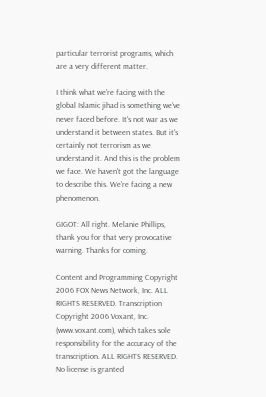particular terrorist programs, which are a very different matter.

I think what we're facing with the global Islamic jihad is something we've never faced before. It's not war as we understand it between states. But it's certainly not terrorism as we understand it. And this is the problem we face. We haven't got the language to describe this. We're facing a new phenomenon.

GIGOT: All right. Melanie Phillips, thank you for that very provocative warning. Thanks for coming.

Content and Programming Copyright 2006 FOX News Network, Inc. ALL RIGHTS RESERVED. Transcription Copyright 2006 Voxant, Inc. (www.voxant.com), which takes sole responsibility for the accuracy of the transcription. ALL RIGHTS RESERVED. No license is granted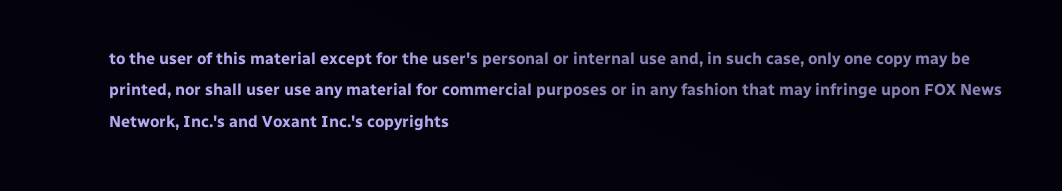to the user of this material except for the user's personal or internal use and, in such case, only one copy may be printed, nor shall user use any material for commercial purposes or in any fashion that may infringe upon FOX News Network, Inc.'s and Voxant Inc.'s copyrights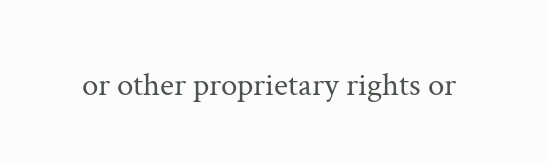or other proprietary rights or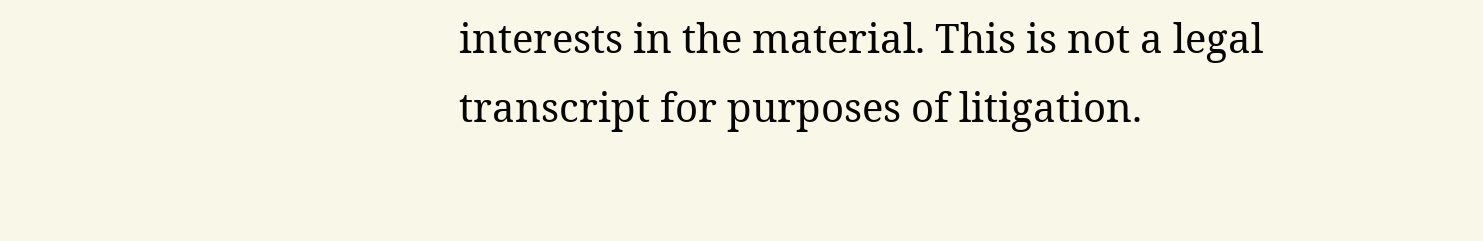interests in the material. This is not a legal transcript for purposes of litigation.